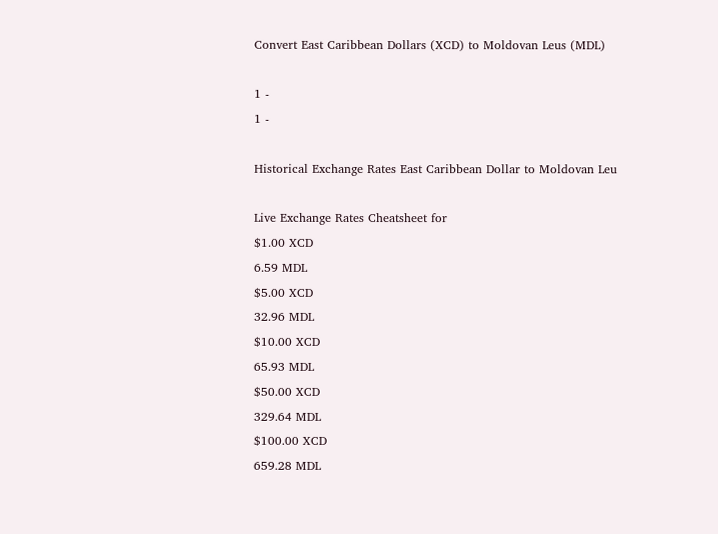Convert East Caribbean Dollars (XCD) to Moldovan Leus (MDL)

1 -
1 -

Historical Exchange Rates East Caribbean Dollar to Moldovan Leu

Live Exchange Rates Cheatsheet for
$1.00 XCD
6.59 MDL
$5.00 XCD
32.96 MDL
$10.00 XCD
65.93 MDL
$50.00 XCD
329.64 MDL
$100.00 XCD
659.28 MDL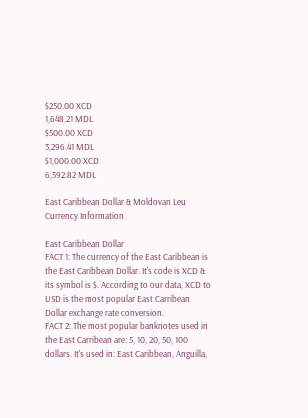$250.00 XCD
1,648.21 MDL
$500.00 XCD
3,296.41 MDL
$1,000.00 XCD
6,592.82 MDL

East Caribbean Dollar & Moldovan Leu Currency Information

East Caribbean Dollar
FACT 1: The currency of the East Caribbean is the East Caribbean Dollar. It's code is XCD & its symbol is $. According to our data, XCD to USD is the most popular East Carribean Dollar exchange rate conversion.
FACT 2: The most popular banknotes used in the East Carribean are: 5, 10, 20, 50, 100 dollars. It's used in: East Caribbean, Anguilla,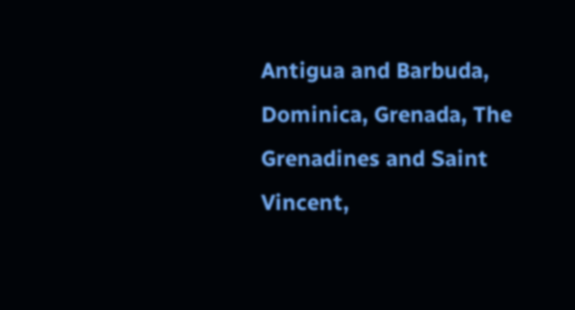Antigua and Barbuda, Dominica, Grenada, The Grenadines and Saint Vincent,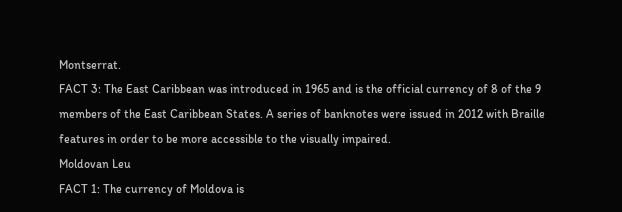Montserrat.
FACT 3: The East Caribbean was introduced in 1965 and is the official currency of 8 of the 9 members of the East Caribbean States. A series of banknotes were issued in 2012 with Braille features in order to be more accessible to the visually impaired.
Moldovan Leu
FACT 1: The currency of Moldova is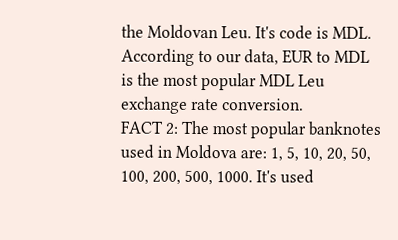the Moldovan Leu. It's code is MDL. According to our data, EUR to MDL is the most popular MDL Leu exchange rate conversion.
FACT 2: The most popular banknotes used in Moldova are: 1, 5, 10, 20, 50, 100, 200, 500, 1000. It's used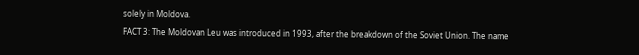solely in Moldova.
FACT 3: The Moldovan Leu was introduced in 1993, after the breakdown of the Soviet Union. The name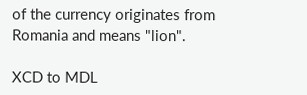of the currency originates from Romania and means "lion".

XCD to MDL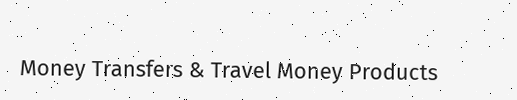Money Transfers & Travel Money Products